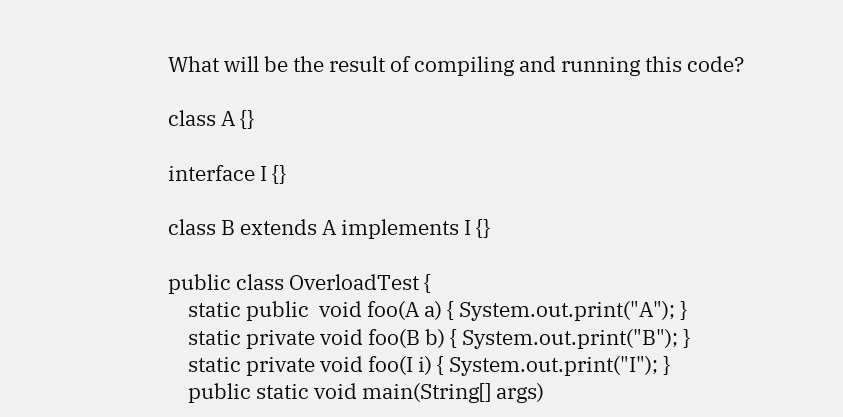What will be the result of compiling and running this code?

class A {}

interface I {}

class B extends A implements I {}

public class OverloadTest {
    static public  void foo(A a) { System.out.print("A"); }
    static private void foo(B b) { System.out.print("B"); }
    static private void foo(I i) { System.out.print("I"); }
    public static void main(String[] args)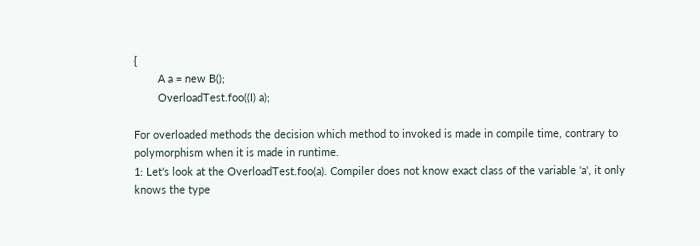{
        A a = new B();
        OverloadTest.foo((I) a);

For overloaded methods the decision which method to invoked is made in compile time, contrary to polymorphism when it is made in runtime.
1: Let's look at the OverloadTest.foo(a). Compiler does not know exact class of the variable 'a', it only knows the type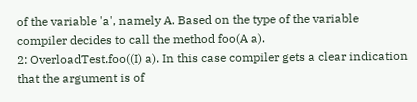of the variable 'a', namely A. Based on the type of the variable compiler decides to call the method foo(A a).
2: OverloadTest.foo((I) a). In this case compiler gets a clear indication that the argument is of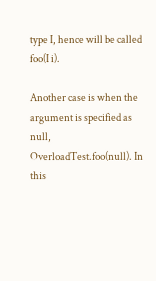type I, hence will be called foo(I i).

Another case is when the argument is specified as null, OverloadTest.foo(null). In this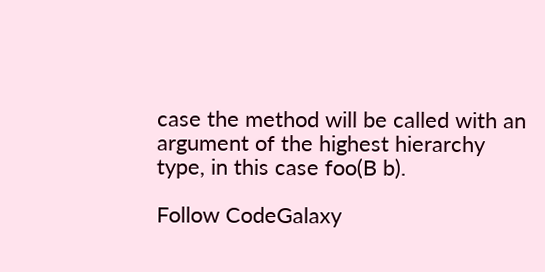case the method will be called with an argument of the highest hierarchy type, in this case foo(B b).

Follow CodeGalaxy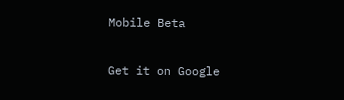Mobile Beta

Get it on Google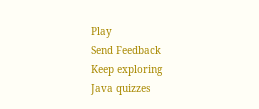Play
Send Feedback
Keep exploring
Java quizzes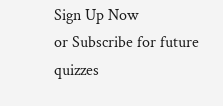Sign Up Now
or Subscribe for future quizzes